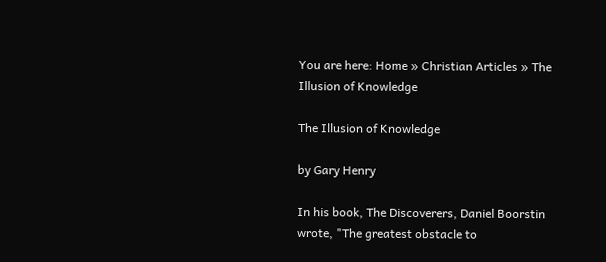You are here: Home » Christian Articles » The Illusion of Knowledge

The Illusion of Knowledge

by Gary Henry

In his book, The Discoverers, Daniel Boorstin wrote, "The greatest obstacle to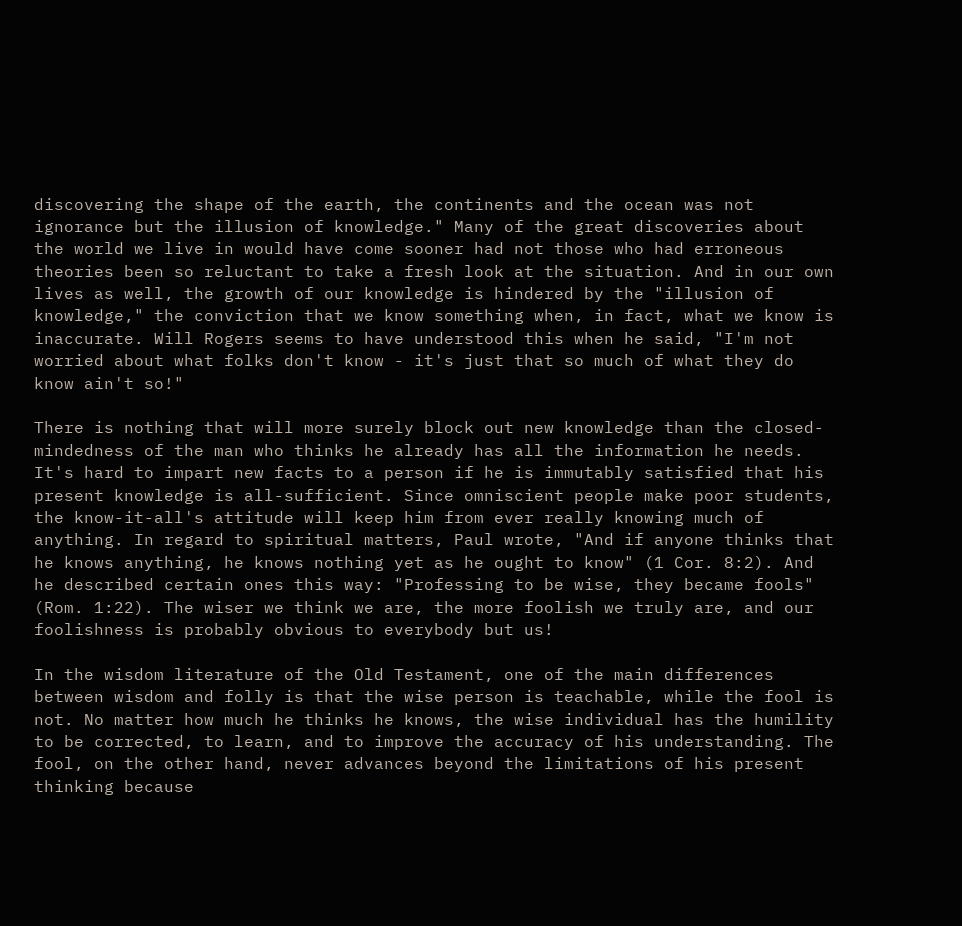discovering the shape of the earth, the continents and the ocean was not ignorance but the illusion of knowledge." Many of the great discoveries about the world we live in would have come sooner had not those who had erroneous theories been so reluctant to take a fresh look at the situation. And in our own lives as well, the growth of our knowledge is hindered by the "illusion of knowledge," the conviction that we know something when, in fact, what we know is inaccurate. Will Rogers seems to have understood this when he said, "I'm not worried about what folks don't know - it's just that so much of what they do know ain't so!"

There is nothing that will more surely block out new knowledge than the closed-mindedness of the man who thinks he already has all the information he needs. It's hard to impart new facts to a person if he is immutably satisfied that his present knowledge is all-sufficient. Since omniscient people make poor students, the know-it-all's attitude will keep him from ever really knowing much of anything. In regard to spiritual matters, Paul wrote, "And if anyone thinks that he knows anything, he knows nothing yet as he ought to know" (1 Cor. 8:2). And he described certain ones this way: "Professing to be wise, they became fools" (Rom. 1:22). The wiser we think we are, the more foolish we truly are, and our foolishness is probably obvious to everybody but us!

In the wisdom literature of the Old Testament, one of the main differences between wisdom and folly is that the wise person is teachable, while the fool is not. No matter how much he thinks he knows, the wise individual has the humility to be corrected, to learn, and to improve the accuracy of his understanding. The fool, on the other hand, never advances beyond the limitations of his present thinking because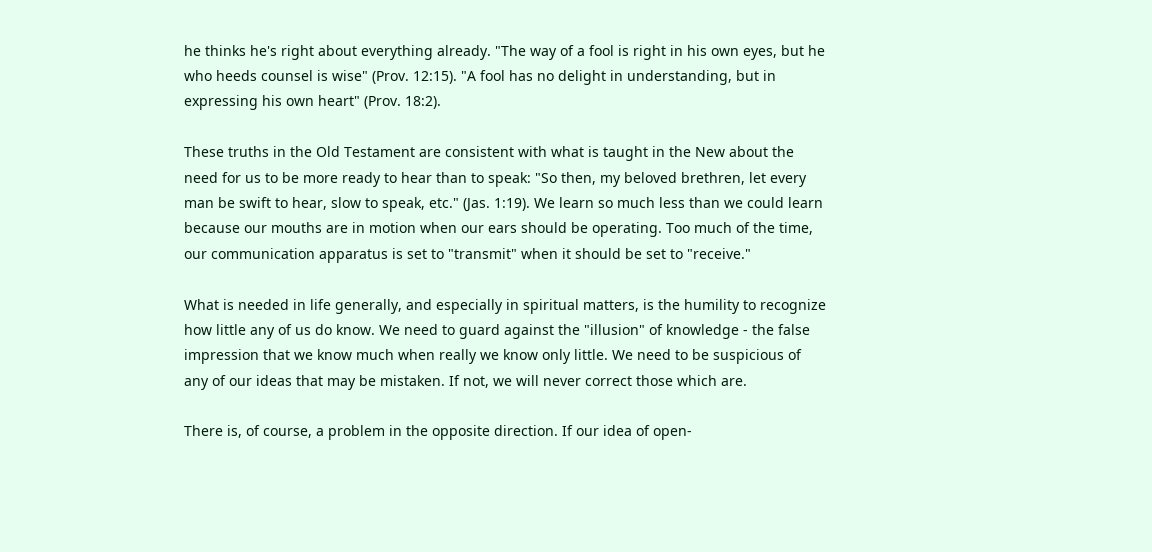he thinks he's right about everything already. "The way of a fool is right in his own eyes, but he who heeds counsel is wise" (Prov. 12:15). "A fool has no delight in understanding, but in expressing his own heart" (Prov. 18:2).

These truths in the Old Testament are consistent with what is taught in the New about the need for us to be more ready to hear than to speak: "So then, my beloved brethren, let every man be swift to hear, slow to speak, etc." (Jas. 1:19). We learn so much less than we could learn because our mouths are in motion when our ears should be operating. Too much of the time, our communication apparatus is set to "transmit" when it should be set to "receive."

What is needed in life generally, and especially in spiritual matters, is the humility to recognize how little any of us do know. We need to guard against the "illusion" of knowledge - the false impression that we know much when really we know only little. We need to be suspicious of any of our ideas that may be mistaken. If not, we will never correct those which are.

There is, of course, a problem in the opposite direction. If our idea of open-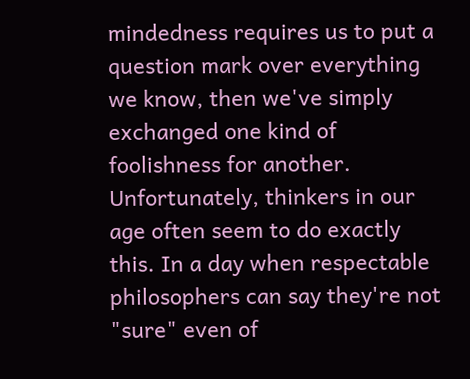mindedness requires us to put a question mark over everything we know, then we've simply exchanged one kind of foolishness for another. Unfortunately, thinkers in our age often seem to do exactly this. In a day when respectable philosophers can say they're not "sure" even of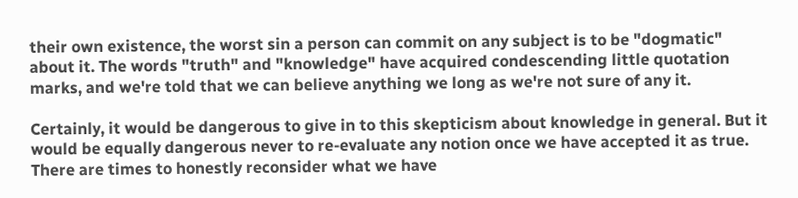their own existence, the worst sin a person can commit on any subject is to be "dogmatic" about it. The words "truth" and "knowledge" have acquired condescending little quotation marks, and we're told that we can believe anything we long as we're not sure of any it.

Certainly, it would be dangerous to give in to this skepticism about knowledge in general. But it would be equally dangerous never to re-evaluate any notion once we have accepted it as true. There are times to honestly reconsider what we have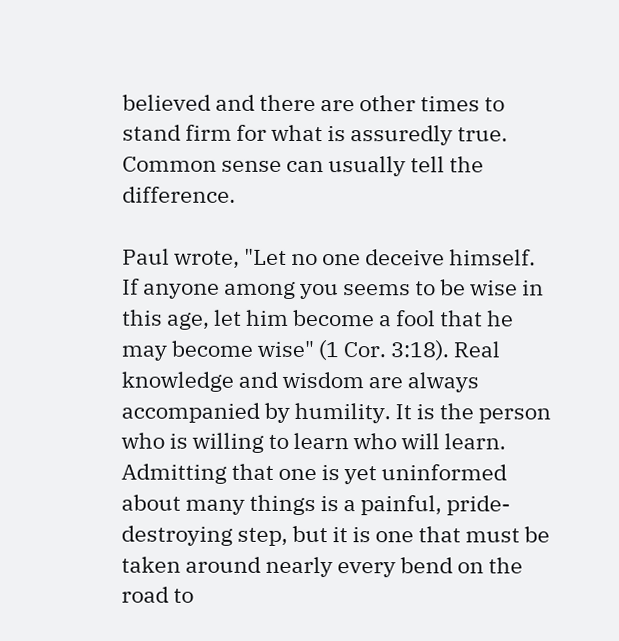believed and there are other times to stand firm for what is assuredly true. Common sense can usually tell the difference.

Paul wrote, "Let no one deceive himself. If anyone among you seems to be wise in this age, let him become a fool that he may become wise" (1 Cor. 3:18). Real knowledge and wisdom are always accompanied by humility. It is the person who is willing to learn who will learn. Admitting that one is yet uninformed about many things is a painful, pride-destroying step, but it is one that must be taken around nearly every bend on the road to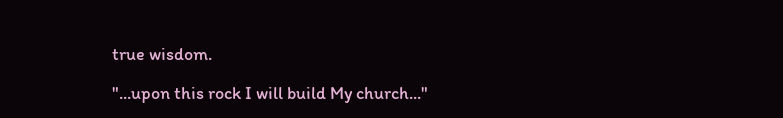true wisdom.

"...upon this rock I will build My church..."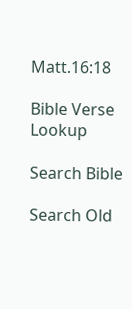Matt.16:18

Bible Verse Lookup

Search Bible

Search Old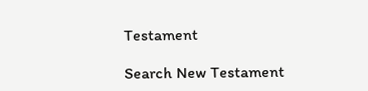Testament

Search New Testament